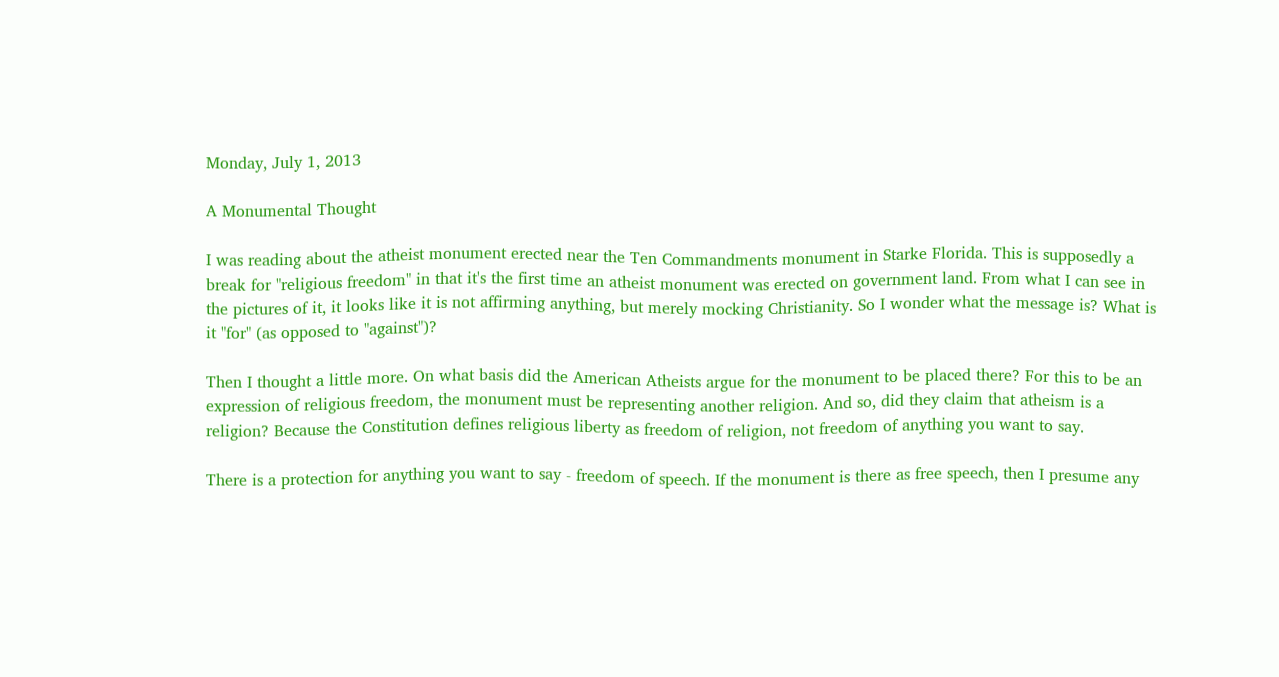Monday, July 1, 2013

A Monumental Thought

I was reading about the atheist monument erected near the Ten Commandments monument in Starke Florida. This is supposedly a break for "religious freedom" in that it's the first time an atheist monument was erected on government land. From what I can see in the pictures of it, it looks like it is not affirming anything, but merely mocking Christianity. So I wonder what the message is? What is it "for" (as opposed to "against")?

Then I thought a little more. On what basis did the American Atheists argue for the monument to be placed there? For this to be an expression of religious freedom, the monument must be representing another religion. And so, did they claim that atheism is a religion? Because the Constitution defines religious liberty as freedom of religion, not freedom of anything you want to say.

There is a protection for anything you want to say - freedom of speech. If the monument is there as free speech, then I presume any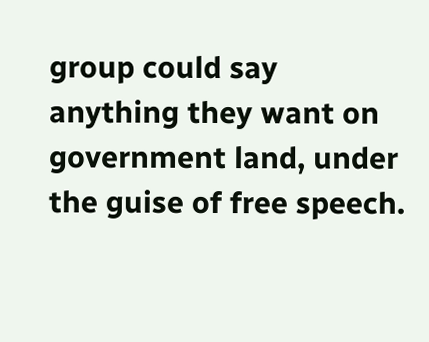group could say anything they want on government land, under the guise of free speech.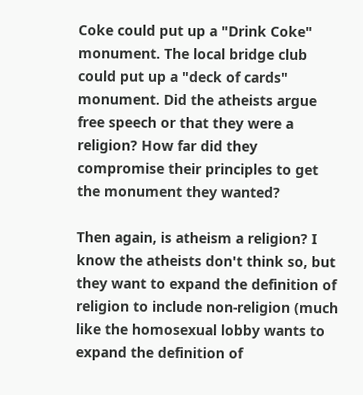Coke could put up a "Drink Coke" monument. The local bridge club could put up a "deck of cards" monument. Did the atheists argue free speech or that they were a religion? How far did they compromise their principles to get the monument they wanted?

Then again, is atheism a religion? I know the atheists don't think so, but they want to expand the definition of religion to include non-religion (much like the homosexual lobby wants to expand the definition of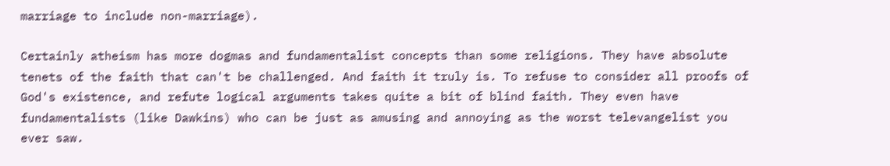marriage to include non-marriage).

Certainly atheism has more dogmas and fundamentalist concepts than some religions. They have absolute tenets of the faith that can't be challenged. And faith it truly is. To refuse to consider all proofs of God's existence, and refute logical arguments takes quite a bit of blind faith. They even have fundamentalists (like Dawkins) who can be just as amusing and annoying as the worst televangelist you ever saw.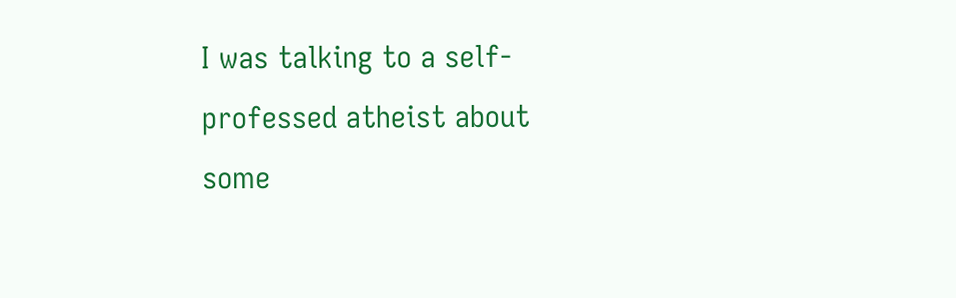I was talking to a self-professed atheist about some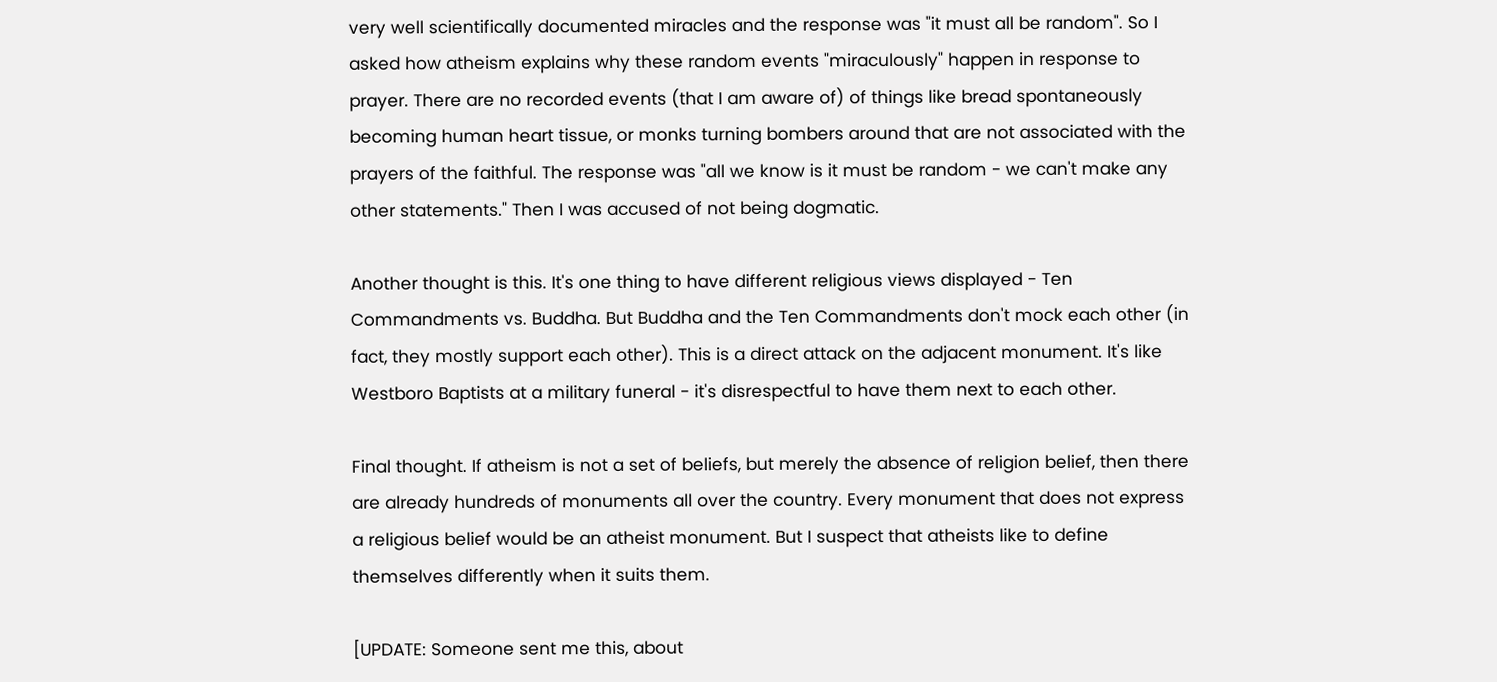very well scientifically documented miracles and the response was "it must all be random". So I asked how atheism explains why these random events "miraculously" happen in response to prayer. There are no recorded events (that I am aware of) of things like bread spontaneously becoming human heart tissue, or monks turning bombers around that are not associated with the prayers of the faithful. The response was "all we know is it must be random - we can't make any other statements." Then I was accused of not being dogmatic.

Another thought is this. It's one thing to have different religious views displayed - Ten Commandments vs. Buddha. But Buddha and the Ten Commandments don't mock each other (in fact, they mostly support each other). This is a direct attack on the adjacent monument. It's like Westboro Baptists at a military funeral - it's disrespectful to have them next to each other.

Final thought. If atheism is not a set of beliefs, but merely the absence of religion belief, then there are already hundreds of monuments all over the country. Every monument that does not express a religious belief would be an atheist monument. But I suspect that atheists like to define themselves differently when it suits them.

[UPDATE: Someone sent me this, about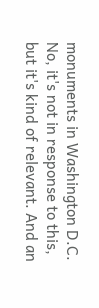monuments in Washington D.C.  No, it's not in response to this, but it's kind of relevant. And an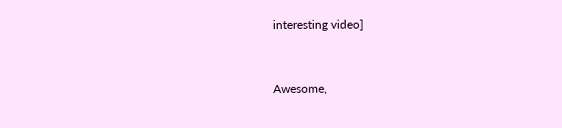interesting video]


Awesome,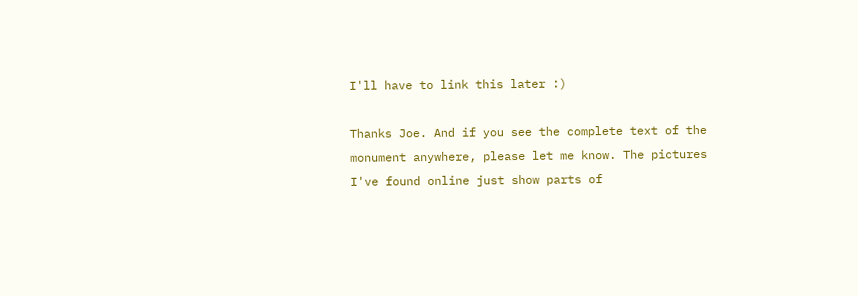I'll have to link this later :)

Thanks Joe. And if you see the complete text of the monument anywhere, please let me know. The pictures I've found online just show parts of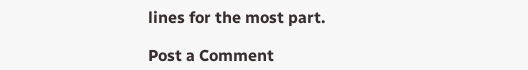lines for the most part.

Post a Comment